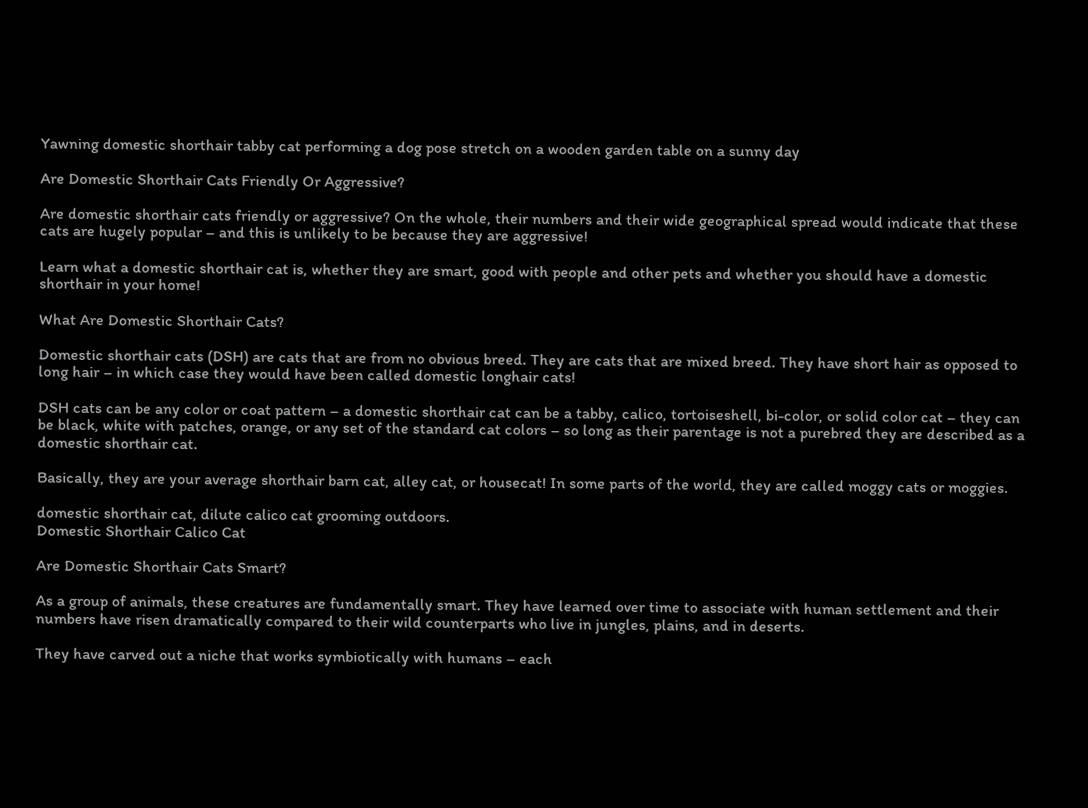Yawning domestic shorthair tabby cat performing a dog pose stretch on a wooden garden table on a sunny day

Are Domestic Shorthair Cats Friendly Or Aggressive?

Are domestic shorthair cats friendly or aggressive? On the whole, their numbers and their wide geographical spread would indicate that these cats are hugely popular – and this is unlikely to be because they are aggressive!

Learn what a domestic shorthair cat is, whether they are smart, good with people and other pets and whether you should have a domestic shorthair in your home!

What Are Domestic Shorthair Cats?

Domestic shorthair cats (DSH) are cats that are from no obvious breed. They are cats that are mixed breed. They have short hair as opposed to long hair – in which case they would have been called domestic longhair cats!

DSH cats can be any color or coat pattern – a domestic shorthair cat can be a tabby, calico, tortoiseshell, bi-color, or solid color cat – they can be black, white with patches, orange, or any set of the standard cat colors – so long as their parentage is not a purebred they are described as a domestic shorthair cat.

Basically, they are your average shorthair barn cat, alley cat, or housecat! In some parts of the world, they are called moggy cats or moggies.

domestic shorthair cat, dilute calico cat grooming outdoors.
Domestic Shorthair Calico Cat

Are Domestic Shorthair Cats Smart?

As a group of animals, these creatures are fundamentally smart. They have learned over time to associate with human settlement and their numbers have risen dramatically compared to their wild counterparts who live in jungles, plains, and in deserts.

They have carved out a niche that works symbiotically with humans – each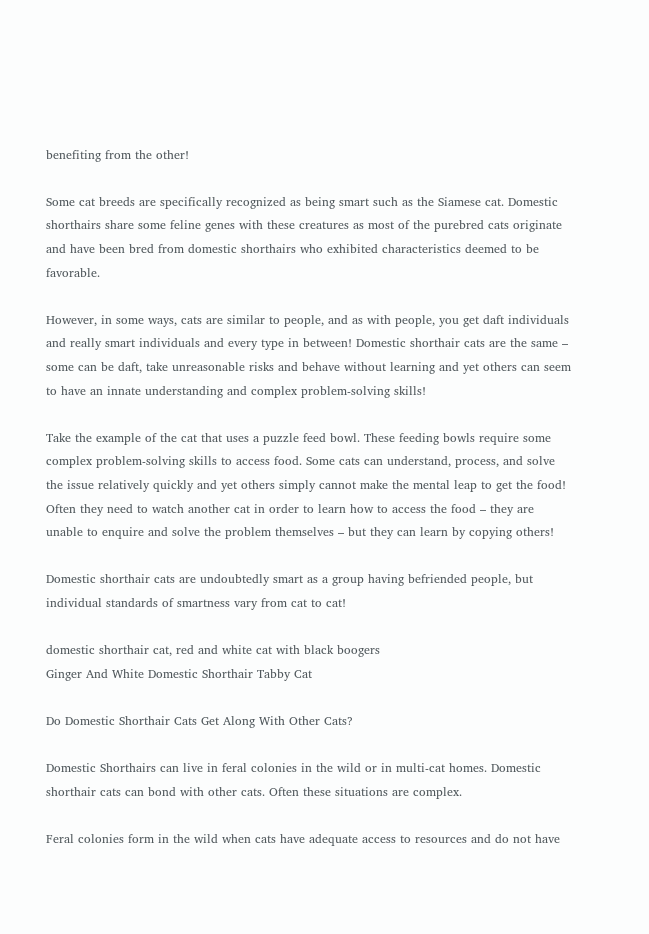benefiting from the other!

Some cat breeds are specifically recognized as being smart such as the Siamese cat. Domestic shorthairs share some feline genes with these creatures as most of the purebred cats originate and have been bred from domestic shorthairs who exhibited characteristics deemed to be favorable.

However, in some ways, cats are similar to people, and as with people, you get daft individuals and really smart individuals and every type in between! Domestic shorthair cats are the same – some can be daft, take unreasonable risks and behave without learning and yet others can seem to have an innate understanding and complex problem-solving skills!

Take the example of the cat that uses a puzzle feed bowl. These feeding bowls require some complex problem-solving skills to access food. Some cats can understand, process, and solve the issue relatively quickly and yet others simply cannot make the mental leap to get the food! Often they need to watch another cat in order to learn how to access the food – they are unable to enquire and solve the problem themselves – but they can learn by copying others!

Domestic shorthair cats are undoubtedly smart as a group having befriended people, but individual standards of smartness vary from cat to cat!

domestic shorthair cat, red and white cat with black boogers
Ginger And White Domestic Shorthair Tabby Cat

Do Domestic Shorthair Cats Get Along With Other Cats?

Domestic Shorthairs can live in feral colonies in the wild or in multi-cat homes. Domestic shorthair cats can bond with other cats. Often these situations are complex.

Feral colonies form in the wild when cats have adequate access to resources and do not have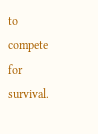to compete for survival.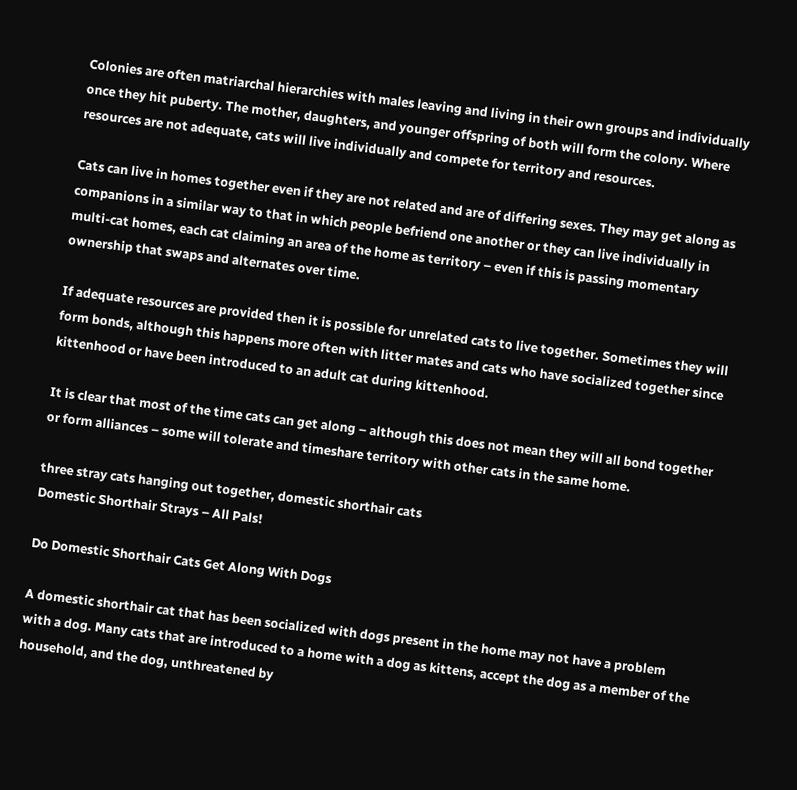Colonies are often matriarchal hierarchies with males leaving and living in their own groups and individually once they hit puberty. The mother, daughters, and younger offspring of both will form the colony. Where resources are not adequate, cats will live individually and compete for territory and resources.

Cats can live in homes together even if they are not related and are of differing sexes. They may get along as companions in a similar way to that in which people befriend one another or they can live individually in multi-cat homes, each cat claiming an area of the home as territory – even if this is passing momentary ownership that swaps and alternates over time.

If adequate resources are provided then it is possible for unrelated cats to live together. Sometimes they will form bonds, although this happens more often with litter mates and cats who have socialized together since kittenhood or have been introduced to an adult cat during kittenhood.

It is clear that most of the time cats can get along – although this does not mean they will all bond together or form alliances – some will tolerate and timeshare territory with other cats in the same home.

three stray cats hanging out together, domestic shorthair cats
Domestic Shorthair Strays – All Pals!

Do Domestic Shorthair Cats Get Along With Dogs

A domestic shorthair cat that has been socialized with dogs present in the home may not have a problem with a dog. Many cats that are introduced to a home with a dog as kittens, accept the dog as a member of the household, and the dog, unthreatened by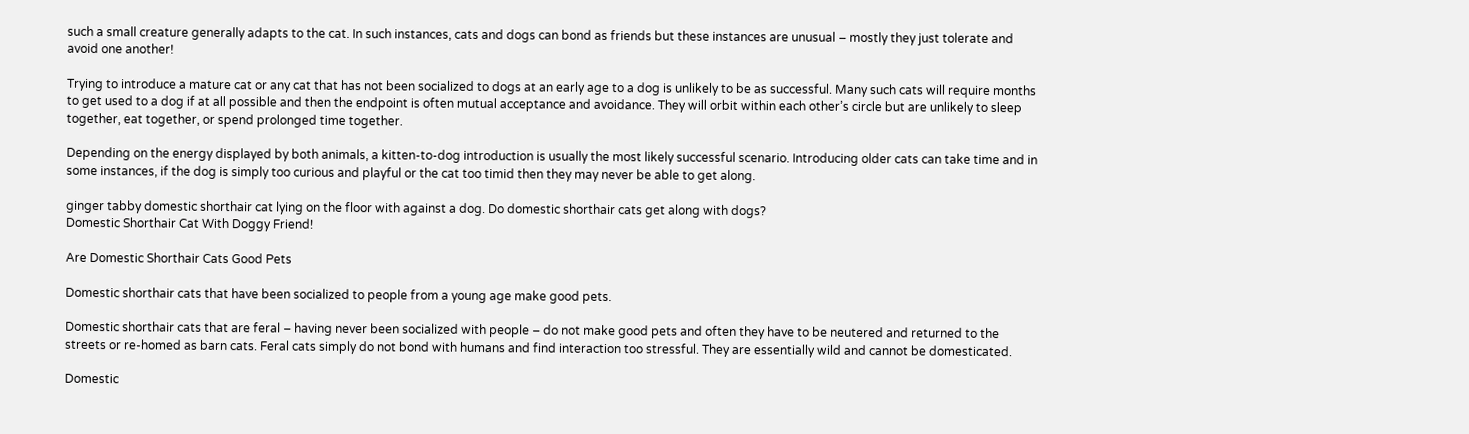such a small creature generally adapts to the cat. In such instances, cats and dogs can bond as friends but these instances are unusual – mostly they just tolerate and avoid one another!

Trying to introduce a mature cat or any cat that has not been socialized to dogs at an early age to a dog is unlikely to be as successful. Many such cats will require months to get used to a dog if at all possible and then the endpoint is often mutual acceptance and avoidance. They will orbit within each other’s circle but are unlikely to sleep together, eat together, or spend prolonged time together.

Depending on the energy displayed by both animals, a kitten-to-dog introduction is usually the most likely successful scenario. Introducing older cats can take time and in some instances, if the dog is simply too curious and playful or the cat too timid then they may never be able to get along.

ginger tabby domestic shorthair cat lying on the floor with against a dog. Do domestic shorthair cats get along with dogs?
Domestic Shorthair Cat With Doggy Friend!

Are Domestic Shorthair Cats Good Pets

Domestic shorthair cats that have been socialized to people from a young age make good pets.

Domestic shorthair cats that are feral – having never been socialized with people – do not make good pets and often they have to be neutered and returned to the streets or re-homed as barn cats. Feral cats simply do not bond with humans and find interaction too stressful. They are essentially wild and cannot be domesticated.

Domestic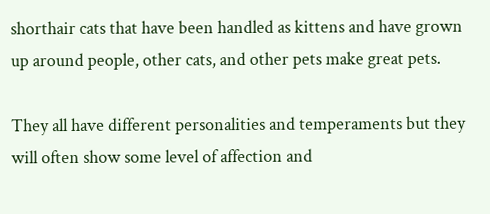shorthair cats that have been handled as kittens and have grown up around people, other cats, and other pets make great pets.

They all have different personalities and temperaments but they will often show some level of affection and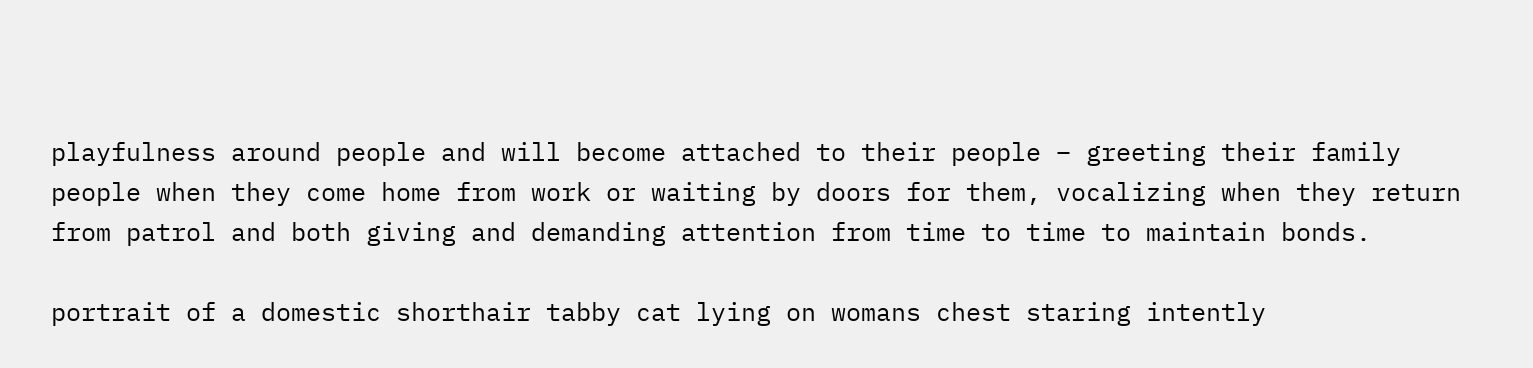playfulness around people and will become attached to their people – greeting their family people when they come home from work or waiting by doors for them, vocalizing when they return from patrol and both giving and demanding attention from time to time to maintain bonds.

portrait of a domestic shorthair tabby cat lying on womans chest staring intently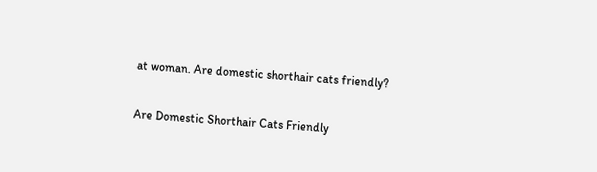at woman. Are domestic shorthair cats friendly?

Are Domestic Shorthair Cats Friendly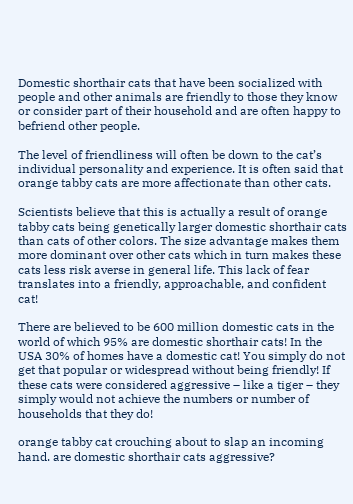Domestic shorthair cats that have been socialized with people and other animals are friendly to those they know or consider part of their household and are often happy to befriend other people.

The level of friendliness will often be down to the cat’s individual personality and experience. It is often said that orange tabby cats are more affectionate than other cats.

Scientists believe that this is actually a result of orange tabby cats being genetically larger domestic shorthair cats than cats of other colors. The size advantage makes them more dominant over other cats which in turn makes these cats less risk averse in general life. This lack of fear translates into a friendly, approachable, and confident cat!

There are believed to be 600 million domestic cats in the world of which 95% are domestic shorthair cats! In the USA 30% of homes have a domestic cat! You simply do not get that popular or widespread without being friendly! If these cats were considered aggressive – like a tiger – they simply would not achieve the numbers or number of households that they do!

orange tabby cat crouching about to slap an incoming hand. are domestic shorthair cats aggressive?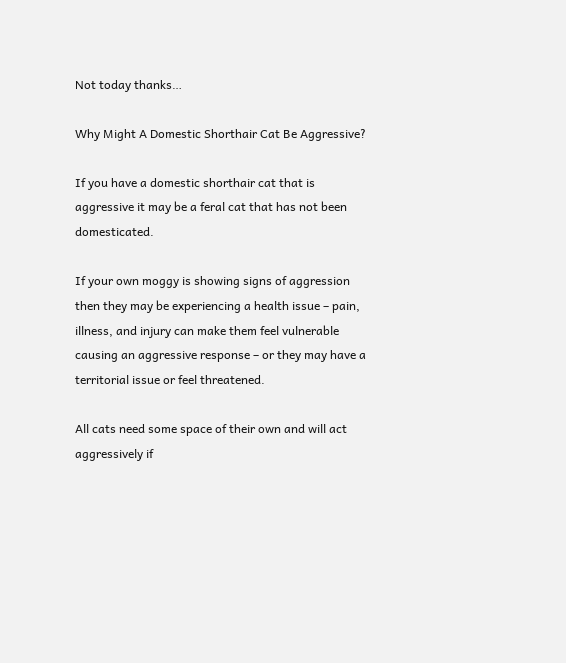Not today thanks…

Why Might A Domestic Shorthair Cat Be Aggressive?

If you have a domestic shorthair cat that is aggressive it may be a feral cat that has not been domesticated.

If your own moggy is showing signs of aggression then they may be experiencing a health issue – pain, illness, and injury can make them feel vulnerable causing an aggressive response – or they may have a territorial issue or feel threatened.

All cats need some space of their own and will act aggressively if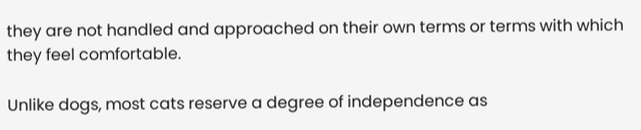they are not handled and approached on their own terms or terms with which they feel comfortable.

Unlike dogs, most cats reserve a degree of independence as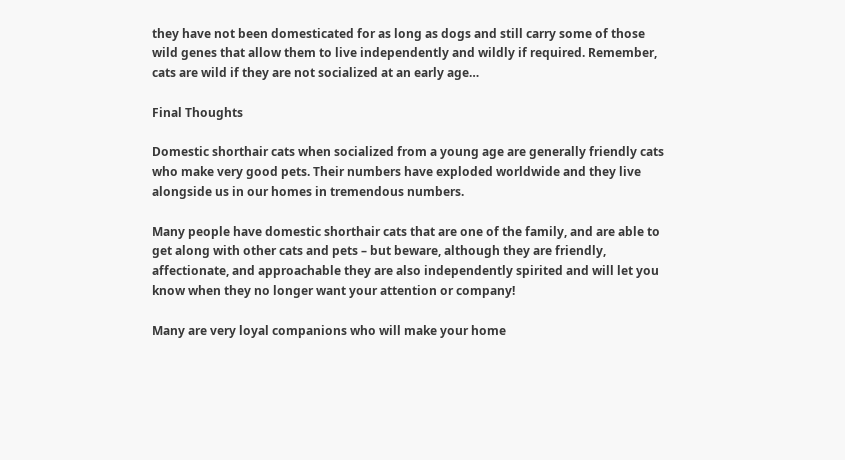they have not been domesticated for as long as dogs and still carry some of those wild genes that allow them to live independently and wildly if required. Remember, cats are wild if they are not socialized at an early age…

Final Thoughts

Domestic shorthair cats when socialized from a young age are generally friendly cats who make very good pets. Their numbers have exploded worldwide and they live alongside us in our homes in tremendous numbers.

Many people have domestic shorthair cats that are one of the family, and are able to get along with other cats and pets – but beware, although they are friendly, affectionate, and approachable they are also independently spirited and will let you know when they no longer want your attention or company!

Many are very loyal companions who will make your home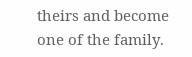theirs and become one of the family.